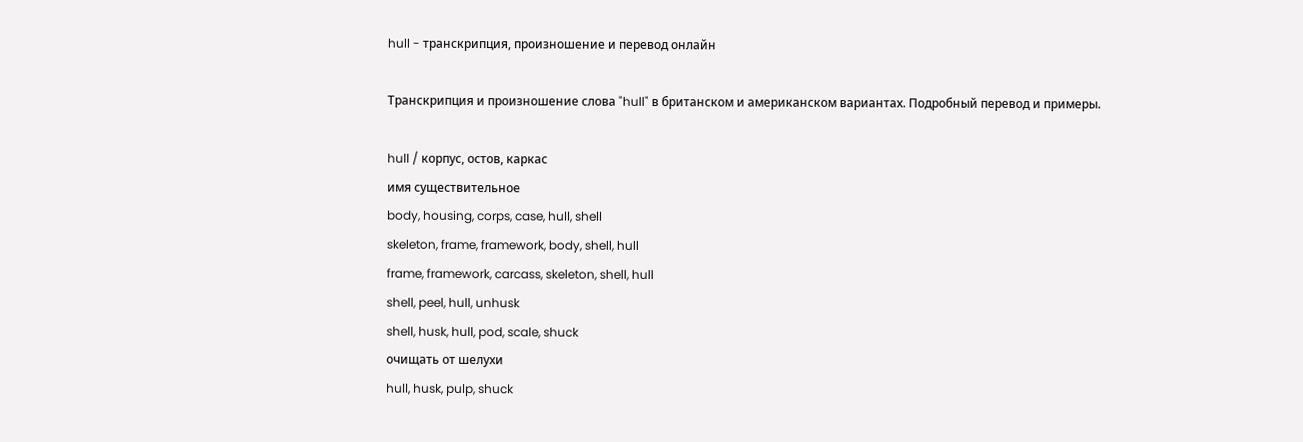hull - транскрипция, произношение и перевод онлайн

Транскрипция и произношение слова "hull" в британском и американском вариантах. Подробный перевод и примеры.

hull / корпус, остов, каркас
имя существительное
body, housing, corps, case, hull, shell
skeleton, frame, framework, body, shell, hull
frame, framework, carcass, skeleton, shell, hull
shell, peel, hull, unhusk
shell, husk, hull, pod, scale, shuck
очищать от шелухи
hull, husk, pulp, shuck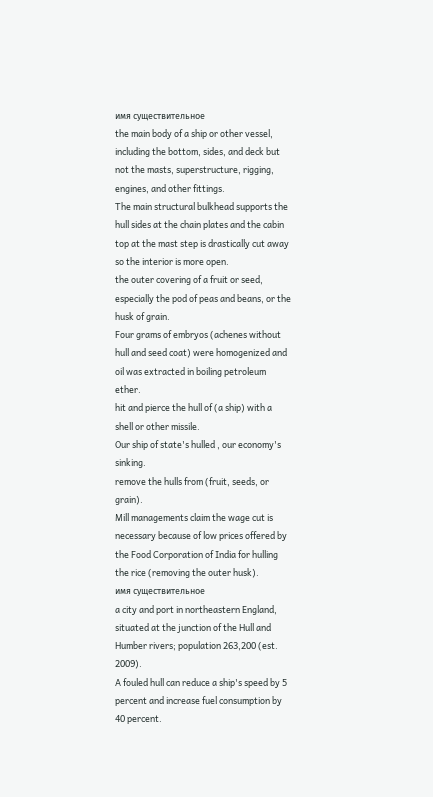имя существительное
the main body of a ship or other vessel, including the bottom, sides, and deck but not the masts, superstructure, rigging, engines, and other fittings.
The main structural bulkhead supports the hull sides at the chain plates and the cabin top at the mast step is drastically cut away so the interior is more open.
the outer covering of a fruit or seed, especially the pod of peas and beans, or the husk of grain.
Four grams of embryos (achenes without hull and seed coat) were homogenized and oil was extracted in boiling petroleum ether.
hit and pierce the hull of (a ship) with a shell or other missile.
Our ship of state's hulled , our economy's sinking.
remove the hulls from (fruit, seeds, or grain).
Mill managements claim the wage cut is necessary because of low prices offered by the Food Corporation of India for hulling the rice (removing the outer husk).
имя существительное
a city and port in northeastern England, situated at the junction of the Hull and Humber rivers; population 263,200 (est. 2009).
A fouled hull can reduce a ship's speed by 5 percent and increase fuel consumption by 40 percent.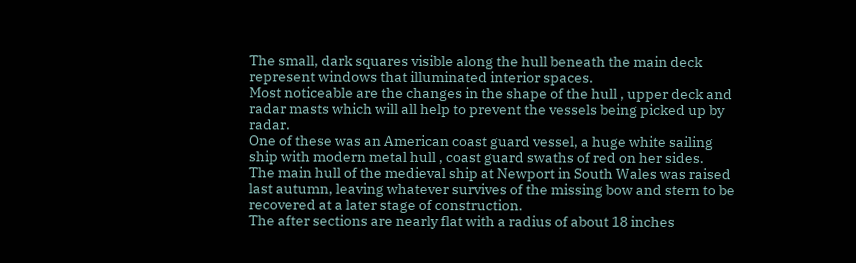The small, dark squares visible along the hull beneath the main deck represent windows that illuminated interior spaces.
Most noticeable are the changes in the shape of the hull , upper deck and radar masts which will all help to prevent the vessels being picked up by radar.
One of these was an American coast guard vessel, a huge white sailing ship with modern metal hull , coast guard swaths of red on her sides.
The main hull of the medieval ship at Newport in South Wales was raised last autumn, leaving whatever survives of the missing bow and stern to be recovered at a later stage of construction.
The after sections are nearly flat with a radius of about 18 inches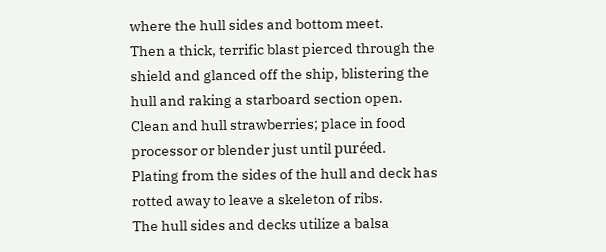where the hull sides and bottom meet.
Then a thick, terrific blast pierced through the shield and glanced off the ship, blistering the hull and raking a starboard section open.
Clean and hull strawberries; place in food processor or blender just until puréed.
Plating from the sides of the hull and deck has rotted away to leave a skeleton of ribs.
The hull sides and decks utilize a balsa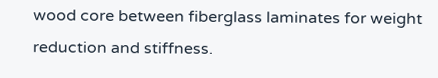wood core between fiberglass laminates for weight reduction and stiffness.